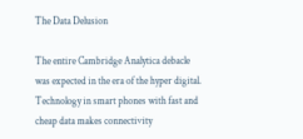The Data Delusion

The entire Cambridge Analytica debacle was expected in the era of the hyper digital. Technology in smart phones with fast and cheap data makes connectivity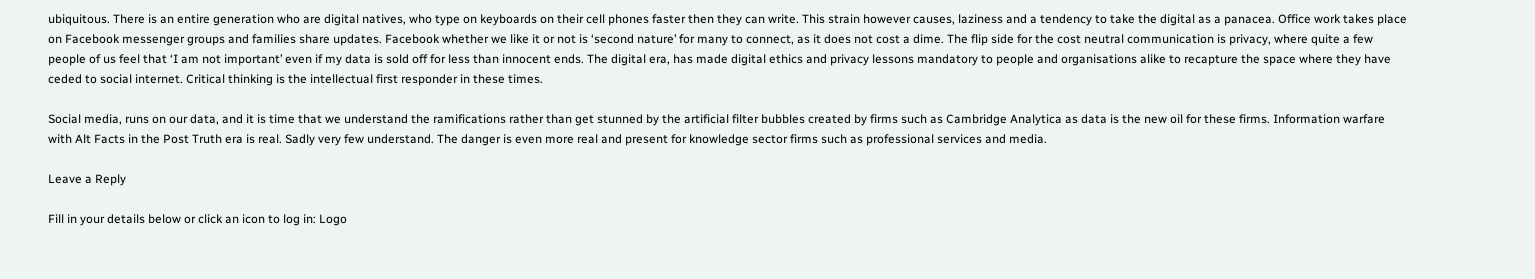ubiquitous. There is an entire generation who are digital natives, who type on keyboards on their cell phones faster then they can write. This strain however causes, laziness and a tendency to take the digital as a panacea. Office work takes place on Facebook messenger groups and families share updates. Facebook whether we like it or not is ‘second nature’ for many to connect, as it does not cost a dime. The flip side for the cost neutral communication is privacy, where quite a few people of us feel that ‘I am not important’ even if my data is sold off for less than innocent ends. The digital era, has made digital ethics and privacy lessons mandatory to people and organisations alike to recapture the space where they have ceded to social internet. Critical thinking is the intellectual first responder in these times.

Social media, runs on our data, and it is time that we understand the ramifications rather than get stunned by the artificial filter bubbles created by firms such as Cambridge Analytica as data is the new oil for these firms. Information warfare with Alt Facts in the Post Truth era is real. Sadly very few understand. The danger is even more real and present for knowledge sector firms such as professional services and media.

Leave a Reply

Fill in your details below or click an icon to log in: Logo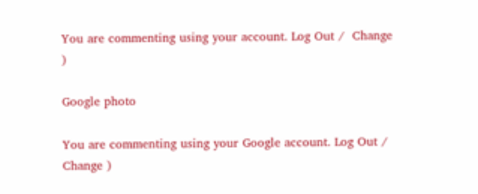You are commenting using your account. Log Out /  Change )

Google photo

You are commenting using your Google account. Log Out /  Change )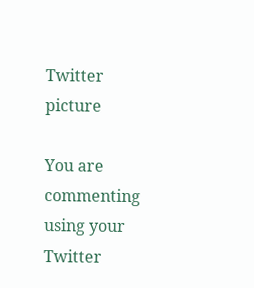Twitter picture

You are commenting using your Twitter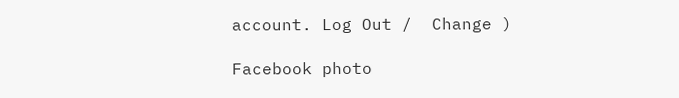account. Log Out /  Change )

Facebook photo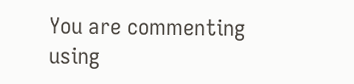You are commenting using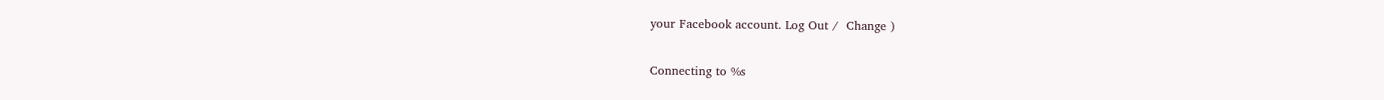your Facebook account. Log Out /  Change )

Connecting to %s